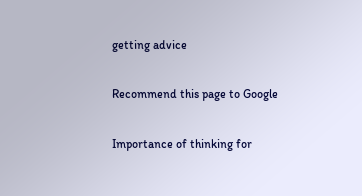getting advice

Recommend this page to Google

Importance of thinking for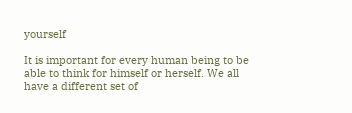yourself

It is important for every human being to be able to think for himself or herself. We all have a different set of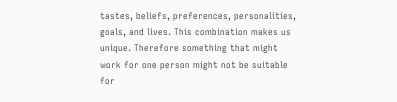tastes, beliefs, preferences, personalities, goals, and lives. This combination makes us unique. Therefore something that might work for one person might not be suitable for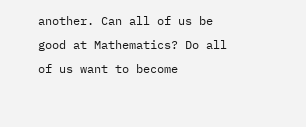another. Can all of us be good at Mathematics? Do all of us want to become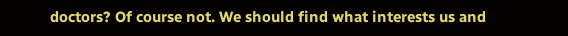doctors? Of course not. We should find what interests us and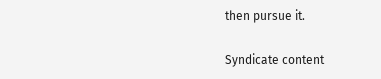then pursue it.

Syndicate content